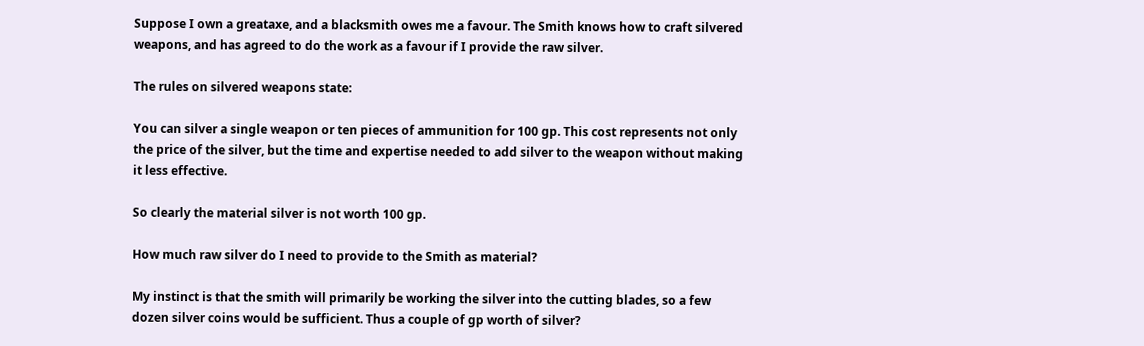Suppose I own a greataxe, and a blacksmith owes me a favour. The Smith knows how to craft silvered weapons, and has agreed to do the work as a favour if I provide the raw silver.

The rules on silvered weapons state:

You can silver a single weapon or ten pieces of ammunition for 100 gp. This cost represents not only the price of the silver, but the time and expertise needed to add silver to the weapon without making it less effective.

So clearly the material silver is not worth 100 gp.

How much raw silver do I need to provide to the Smith as material?

My instinct is that the smith will primarily be working the silver into the cutting blades, so a few dozen silver coins would be sufficient. Thus a couple of gp worth of silver?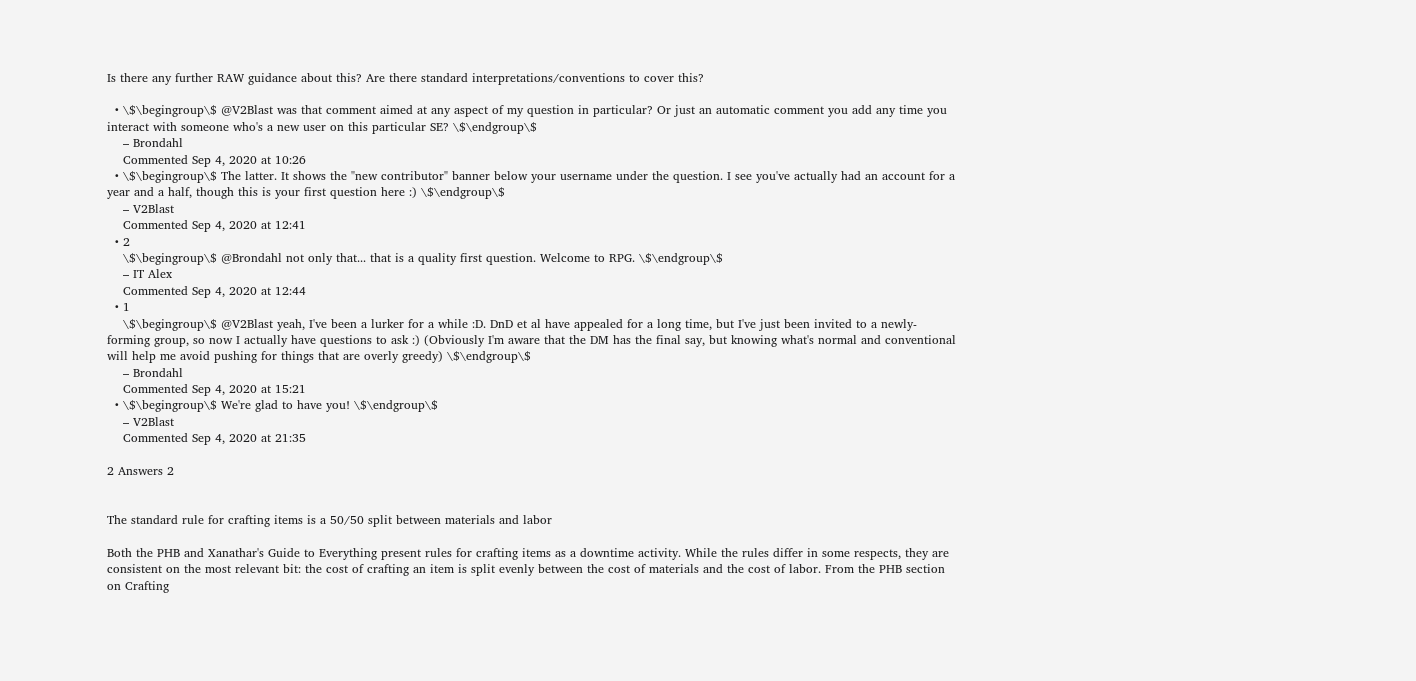Is there any further RAW guidance about this? Are there standard interpretations/conventions to cover this?

  • \$\begingroup\$ @V2Blast was that comment aimed at any aspect of my question in particular? Or just an automatic comment you add any time you interact with someone who's a new user on this particular SE? \$\endgroup\$
    – Brondahl
    Commented Sep 4, 2020 at 10:26
  • \$\begingroup\$ The latter. It shows the "new contributor" banner below your username under the question. I see you've actually had an account for a year and a half, though this is your first question here :) \$\endgroup\$
    – V2Blast
    Commented Sep 4, 2020 at 12:41
  • 2
    \$\begingroup\$ @Brondahl not only that... that is a quality first question. Welcome to RPG. \$\endgroup\$
    – IT Alex
    Commented Sep 4, 2020 at 12:44
  • 1
    \$\begingroup\$ @V2Blast yeah, I've been a lurker for a while :D. DnD et al have appealed for a long time, but I've just been invited to a newly-forming group, so now I actually have questions to ask :) (Obviously I'm aware that the DM has the final say, but knowing what's normal and conventional will help me avoid pushing for things that are overly greedy) \$\endgroup\$
    – Brondahl
    Commented Sep 4, 2020 at 15:21
  • \$\begingroup\$ We're glad to have you! \$\endgroup\$
    – V2Blast
    Commented Sep 4, 2020 at 21:35

2 Answers 2


The standard rule for crafting items is a 50/50 split between materials and labor

Both the PHB and Xanathar's Guide to Everything present rules for crafting items as a downtime activity. While the rules differ in some respects, they are consistent on the most relevant bit: the cost of crafting an item is split evenly between the cost of materials and the cost of labor. From the PHB section on Crafting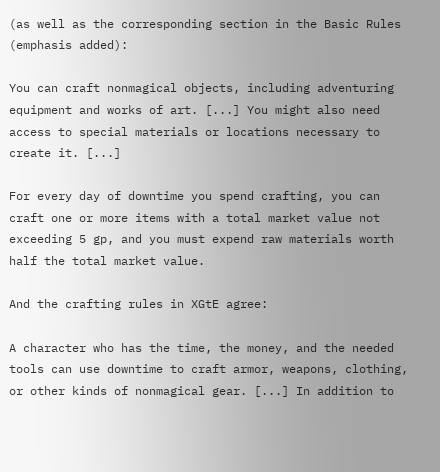(as well as the corresponding section in the Basic Rules (emphasis added):

You can craft nonmagical objects, including adventuring equipment and works of art. [...] You might also need access to special materials or locations necessary to create it. [...]

For every day of downtime you spend crafting, you can craft one or more items with a total market value not exceeding 5 gp, and you must expend raw materials worth half the total market value.

And the crafting rules in XGtE agree:

A character who has the time, the money, and the needed tools can use downtime to craft armor, weapons, clothing, or other kinds of nonmagical gear. [...] In addition to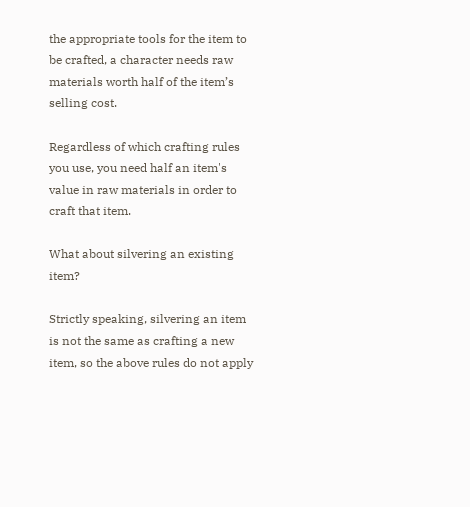the appropriate tools for the item to be crafted, a character needs raw materials worth half of the item’s selling cost.

Regardless of which crafting rules you use, you need half an item's value in raw materials in order to craft that item.

What about silvering an existing item?

Strictly speaking, silvering an item is not the same as crafting a new item, so the above rules do not apply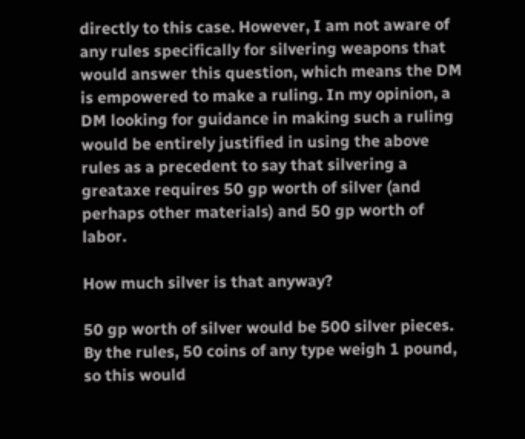directly to this case. However, I am not aware of any rules specifically for silvering weapons that would answer this question, which means the DM is empowered to make a ruling. In my opinion, a DM looking for guidance in making such a ruling would be entirely justified in using the above rules as a precedent to say that silvering a greataxe requires 50 gp worth of silver (and perhaps other materials) and 50 gp worth of labor.

How much silver is that anyway?

50 gp worth of silver would be 500 silver pieces. By the rules, 50 coins of any type weigh 1 pound, so this would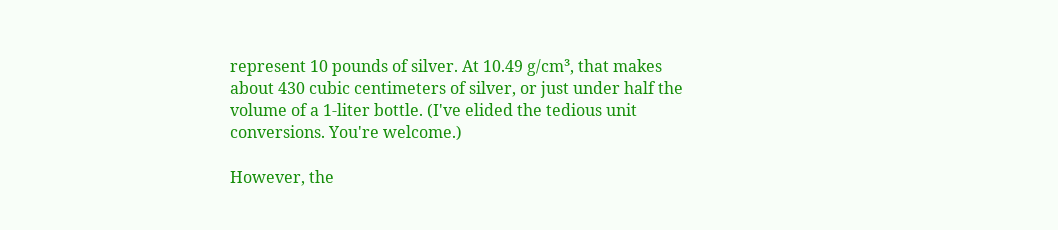represent 10 pounds of silver. At 10.49 g/cm³, that makes about 430 cubic centimeters of silver, or just under half the volume of a 1-liter bottle. (I've elided the tedious unit conversions. You're welcome.)

However, the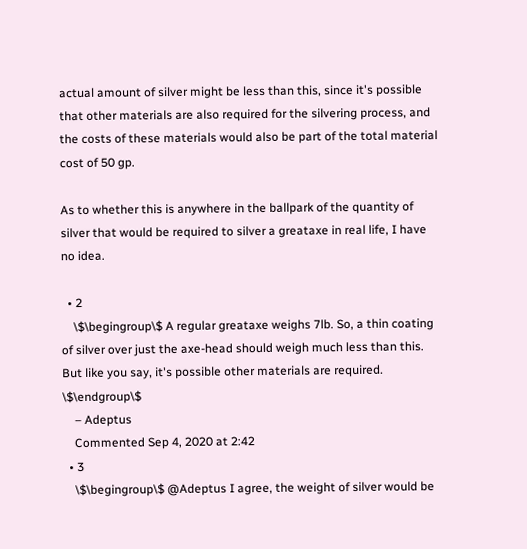actual amount of silver might be less than this, since it's possible that other materials are also required for the silvering process, and the costs of these materials would also be part of the total material cost of 50 gp.

As to whether this is anywhere in the ballpark of the quantity of silver that would be required to silver a greataxe in real life, I have no idea.

  • 2
    \$\begingroup\$ A regular greataxe weighs 7lb. So, a thin coating of silver over just the axe-head should weigh much less than this. But like you say, it's possible other materials are required. \$\endgroup\$
    – Adeptus
    Commented Sep 4, 2020 at 2:42
  • 3
    \$\begingroup\$ @Adeptus I agree, the weight of silver would be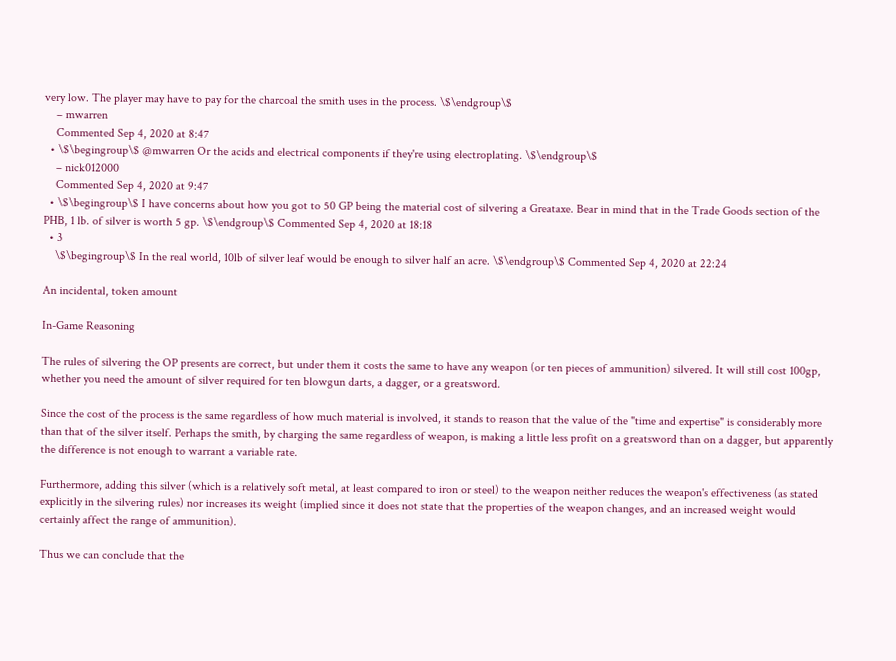very low. The player may have to pay for the charcoal the smith uses in the process. \$\endgroup\$
    – mwarren
    Commented Sep 4, 2020 at 8:47
  • \$\begingroup\$ @mwarren Or the acids and electrical components if they're using electroplating. \$\endgroup\$
    – nick012000
    Commented Sep 4, 2020 at 9:47
  • \$\begingroup\$ I have concerns about how you got to 50 GP being the material cost of silvering a Greataxe. Bear in mind that in the Trade Goods section of the PHB, 1 lb. of silver is worth 5 gp. \$\endgroup\$ Commented Sep 4, 2020 at 18:18
  • 3
    \$\begingroup\$ In the real world, 10lb of silver leaf would be enough to silver half an acre. \$\endgroup\$ Commented Sep 4, 2020 at 22:24

An incidental, token amount

In-Game Reasoning

The rules of silvering the OP presents are correct, but under them it costs the same to have any weapon (or ten pieces of ammunition) silvered. It will still cost 100gp, whether you need the amount of silver required for ten blowgun darts, a dagger, or a greatsword.

Since the cost of the process is the same regardless of how much material is involved, it stands to reason that the value of the "time and expertise" is considerably more than that of the silver itself. Perhaps the smith, by charging the same regardless of weapon, is making a little less profit on a greatsword than on a dagger, but apparently the difference is not enough to warrant a variable rate.

Furthermore, adding this silver (which is a relatively soft metal, at least compared to iron or steel) to the weapon neither reduces the weapon's effectiveness (as stated explicitly in the silvering rules) nor increases its weight (implied since it does not state that the properties of the weapon changes, and an increased weight would certainly affect the range of ammunition).

Thus we can conclude that the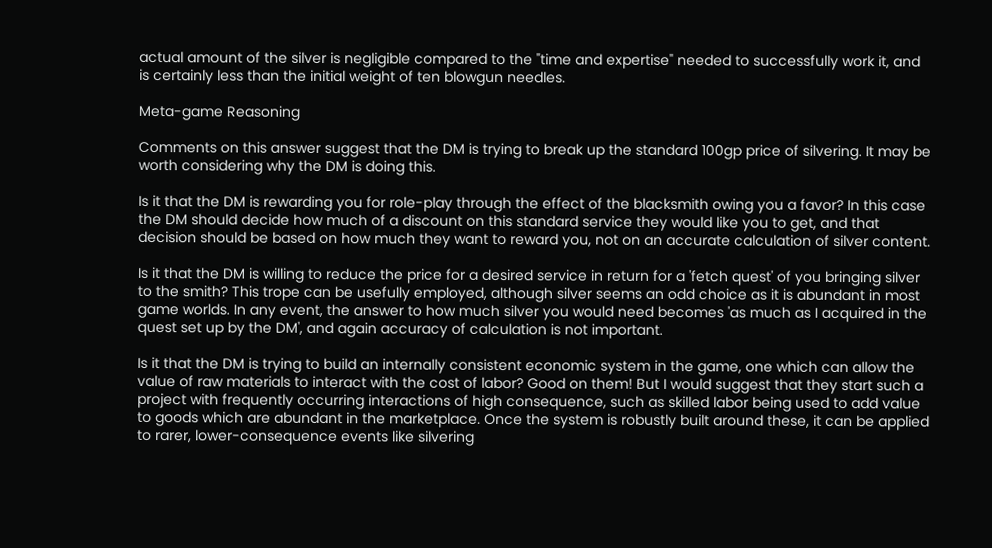actual amount of the silver is negligible compared to the "time and expertise" needed to successfully work it, and is certainly less than the initial weight of ten blowgun needles.

Meta-game Reasoning

Comments on this answer suggest that the DM is trying to break up the standard 100gp price of silvering. It may be worth considering why the DM is doing this.

Is it that the DM is rewarding you for role-play through the effect of the blacksmith owing you a favor? In this case the DM should decide how much of a discount on this standard service they would like you to get, and that decision should be based on how much they want to reward you, not on an accurate calculation of silver content.

Is it that the DM is willing to reduce the price for a desired service in return for a 'fetch quest' of you bringing silver to the smith? This trope can be usefully employed, although silver seems an odd choice as it is abundant in most game worlds. In any event, the answer to how much silver you would need becomes 'as much as I acquired in the quest set up by the DM', and again accuracy of calculation is not important.

Is it that the DM is trying to build an internally consistent economic system in the game, one which can allow the value of raw materials to interact with the cost of labor? Good on them! But I would suggest that they start such a project with frequently occurring interactions of high consequence, such as skilled labor being used to add value to goods which are abundant in the marketplace. Once the system is robustly built around these, it can be applied to rarer, lower-consequence events like silvering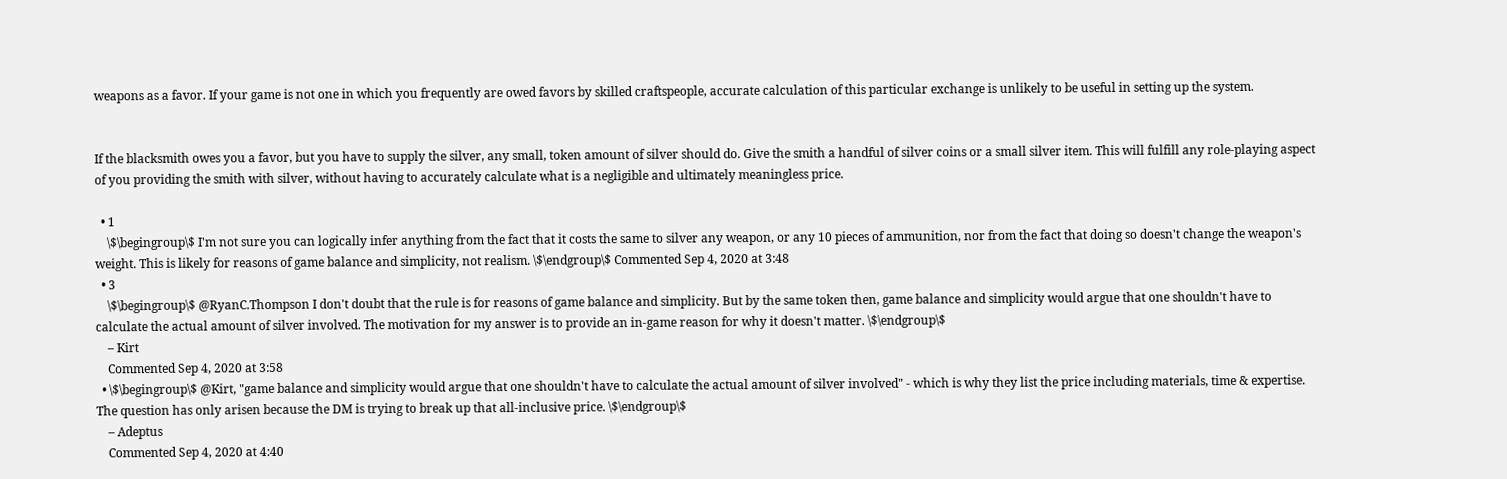weapons as a favor. If your game is not one in which you frequently are owed favors by skilled craftspeople, accurate calculation of this particular exchange is unlikely to be useful in setting up the system.


If the blacksmith owes you a favor, but you have to supply the silver, any small, token amount of silver should do. Give the smith a handful of silver coins or a small silver item. This will fulfill any role-playing aspect of you providing the smith with silver, without having to accurately calculate what is a negligible and ultimately meaningless price.

  • 1
    \$\begingroup\$ I'm not sure you can logically infer anything from the fact that it costs the same to silver any weapon, or any 10 pieces of ammunition, nor from the fact that doing so doesn't change the weapon's weight. This is likely for reasons of game balance and simplicity, not realism. \$\endgroup\$ Commented Sep 4, 2020 at 3:48
  • 3
    \$\begingroup\$ @RyanC.Thompson I don't doubt that the rule is for reasons of game balance and simplicity. But by the same token then, game balance and simplicity would argue that one shouldn't have to calculate the actual amount of silver involved. The motivation for my answer is to provide an in-game reason for why it doesn't matter. \$\endgroup\$
    – Kirt
    Commented Sep 4, 2020 at 3:58
  • \$\begingroup\$ @Kirt, "game balance and simplicity would argue that one shouldn't have to calculate the actual amount of silver involved" - which is why they list the price including materials, time & expertise. The question has only arisen because the DM is trying to break up that all-inclusive price. \$\endgroup\$
    – Adeptus
    Commented Sep 4, 2020 at 4:40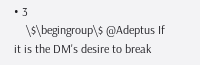• 3
    \$\begingroup\$ @Adeptus If it is the DM's desire to break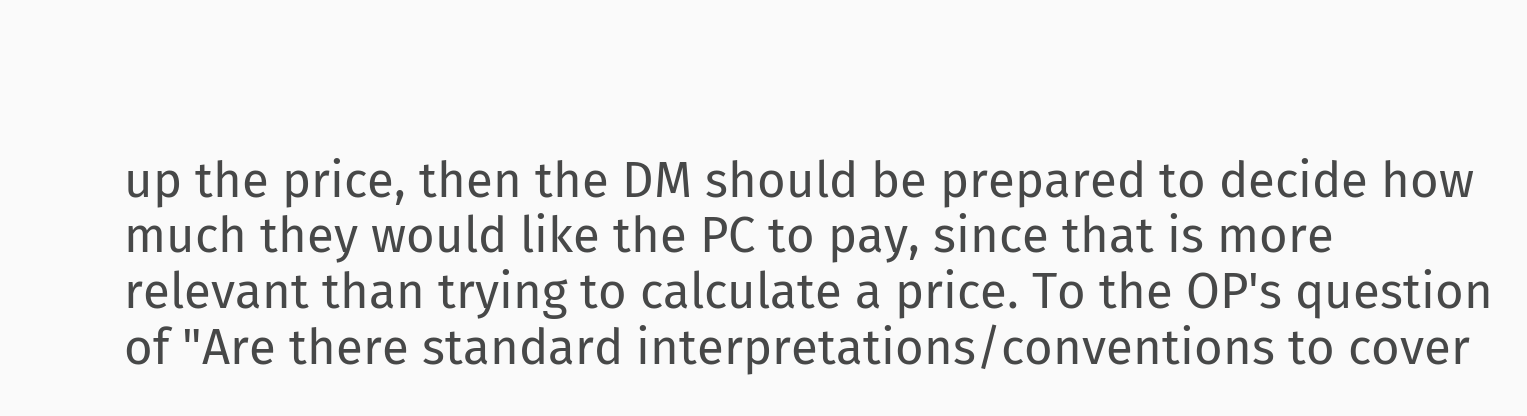up the price, then the DM should be prepared to decide how much they would like the PC to pay, since that is more relevant than trying to calculate a price. To the OP's question of "Are there standard interpretations/conventions to cover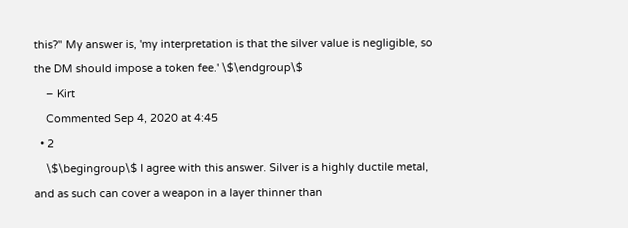this?" My answer is, 'my interpretation is that the silver value is negligible, so the DM should impose a token fee.' \$\endgroup\$
    – Kirt
    Commented Sep 4, 2020 at 4:45
  • 2
    \$\begingroup\$ I agree with this answer. Silver is a highly ductile metal, and as such can cover a weapon in a layer thinner than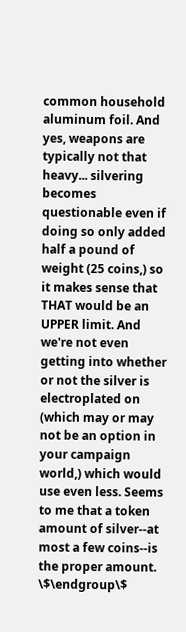common household aluminum foil. And yes, weapons are typically not that heavy... silvering becomes questionable even if doing so only added half a pound of weight (25 coins,) so it makes sense that THAT would be an UPPER limit. And we're not even getting into whether or not the silver is electroplated on (which may or may not be an option in your campaign world,) which would use even less. Seems to me that a token amount of silver--at most a few coins--is the proper amount. \$\endgroup\$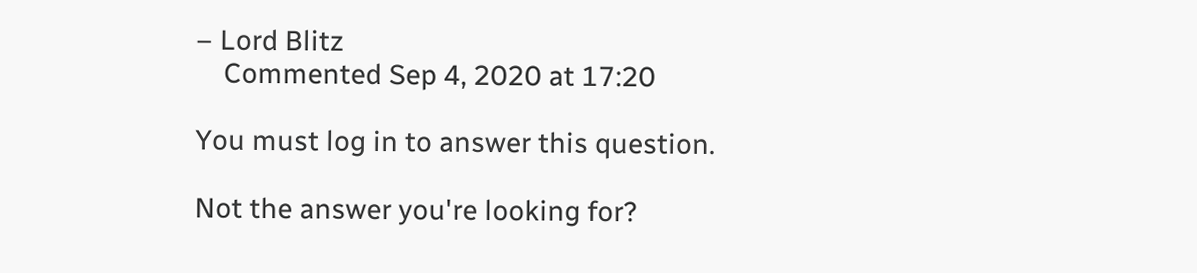– Lord Blitz
    Commented Sep 4, 2020 at 17:20

You must log in to answer this question.

Not the answer you're looking for?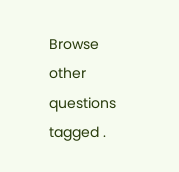Browse other questions tagged .